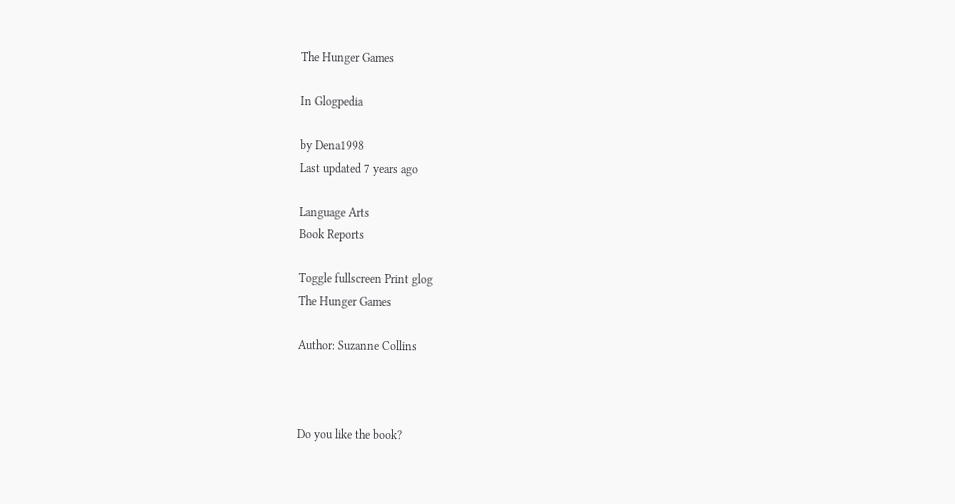The Hunger Games

In Glogpedia

by Dena1998
Last updated 7 years ago

Language Arts
Book Reports

Toggle fullscreen Print glog
The Hunger Games

Author: Suzanne Collins



Do you like the book?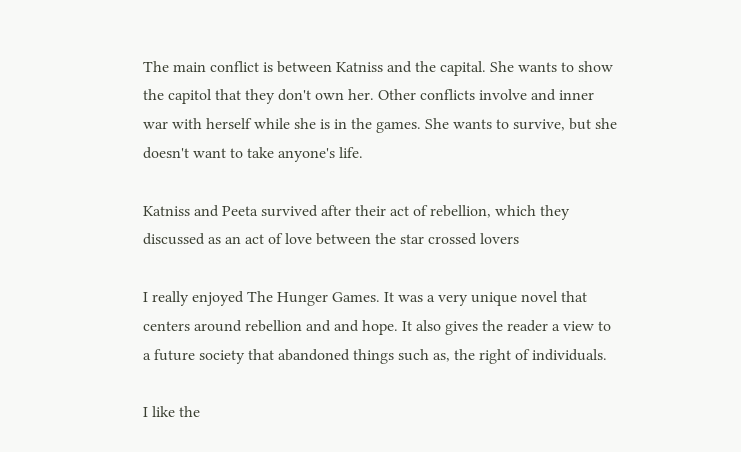The main conflict is between Katniss and the capital. She wants to show the capitol that they don't own her. Other conflicts involve and inner war with herself while she is in the games. She wants to survive, but she doesn't want to take anyone's life.

Katniss and Peeta survived after their act of rebellion, which they discussed as an act of love between the star crossed lovers

I really enjoyed The Hunger Games. It was a very unique novel that centers around rebellion and and hope. It also gives the reader a view to a future society that abandoned things such as, the right of individuals.

I like the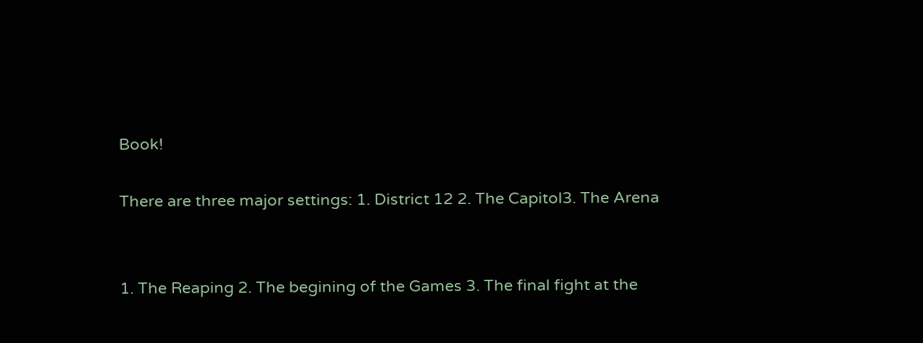Book!

There are three major settings: 1. District 12 2. The Capitol3. The Arena


1. The Reaping 2. The begining of the Games 3. The final fight at the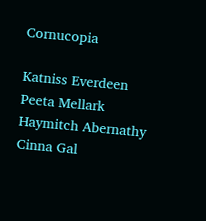Cornucopia

Katniss Everdeen Peeta Mellark Haymitch Abernathy Cinna Gal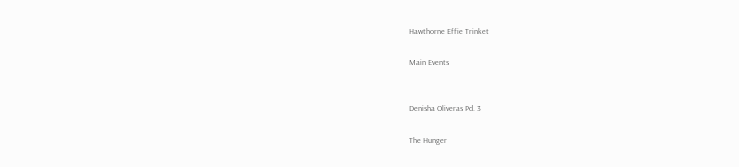Hawthorne Effie Trinket

Main Events


Denisha Oliveras Pd. 3

The Hunger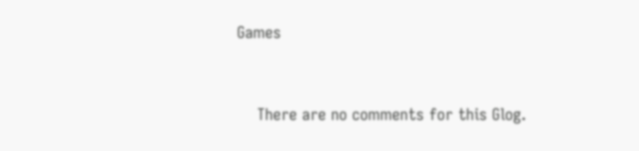Games


    There are no comments for this Glog.